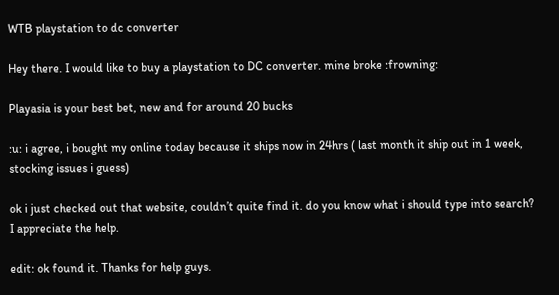WTB playstation to dc converter

Hey there. I would like to buy a playstation to DC converter. mine broke :frowning:

Playasia is your best bet, new and for around 20 bucks

:u: i agree, i bought my online today because it ships now in 24hrs ( last month it ship out in 1 week, stocking issues i guess)

ok i just checked out that website, couldn’t quite find it. do you know what i should type into search?
I appreciate the help.

edit: ok found it. Thanks for help guys.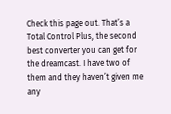Check this page out. That’s a Total Control Plus, the second best converter you can get for the dreamcast. I have two of them and they haven’t given me any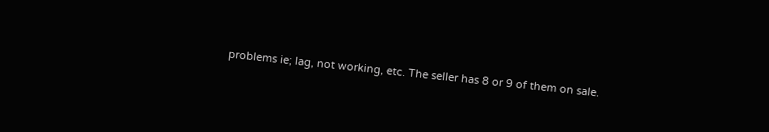problems ie; lag, not working, etc. The seller has 8 or 9 of them on sale.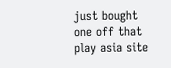just bought one off that play asia site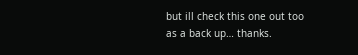but ill check this one out too as a back up… thanks.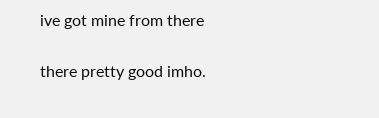ive got mine from there

there pretty good imho.